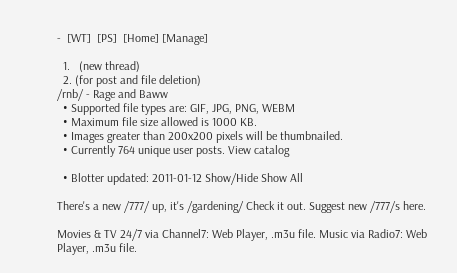-  [WT]  [PS]  [Home] [Manage]

  1.   (new thread)
  2. (for post and file deletion)
/rnb/ - Rage and Baww
  • Supported file types are: GIF, JPG, PNG, WEBM
  • Maximum file size allowed is 1000 KB.
  • Images greater than 200x200 pixels will be thumbnailed.
  • Currently 764 unique user posts. View catalog

  • Blotter updated: 2011-01-12 Show/Hide Show All

There's a new /777/ up, it's /gardening/ Check it out. Suggest new /777/s here.

Movies & TV 24/7 via Channel7: Web Player, .m3u file. Music via Radio7: Web Player, .m3u file.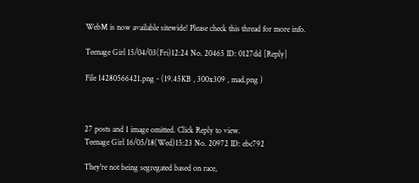WebM is now available sitewide! Please check this thread for more info.

Teenage Girl 15/04/03(Fri)12:24 No. 20465 ID: 0127dd [Reply]

File 14280566421.png - (19.45KB , 300x309 , mad.png )



27 posts and 1 image omitted. Click Reply to view.
Teenage Girl 16/05/18(Wed)15:23 No. 20972 ID: ebc792

They're not being segregated based on race,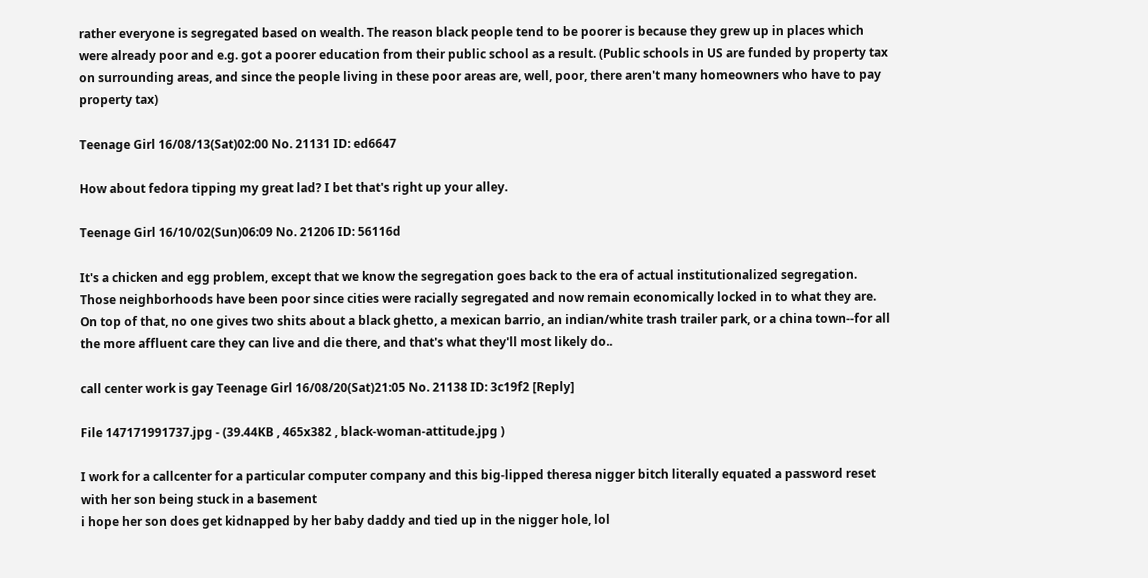rather everyone is segregated based on wealth. The reason black people tend to be poorer is because they grew up in places which were already poor and e.g. got a poorer education from their public school as a result. (Public schools in US are funded by property tax on surrounding areas, and since the people living in these poor areas are, well, poor, there aren't many homeowners who have to pay property tax)

Teenage Girl 16/08/13(Sat)02:00 No. 21131 ID: ed6647

How about fedora tipping my great lad? I bet that's right up your alley.

Teenage Girl 16/10/02(Sun)06:09 No. 21206 ID: 56116d

It's a chicken and egg problem, except that we know the segregation goes back to the era of actual institutionalized segregation. Those neighborhoods have been poor since cities were racially segregated and now remain economically locked in to what they are. On top of that, no one gives two shits about a black ghetto, a mexican barrio, an indian/white trash trailer park, or a china town--for all the more affluent care they can live and die there, and that's what they'll most likely do..

call center work is gay Teenage Girl 16/08/20(Sat)21:05 No. 21138 ID: 3c19f2 [Reply]

File 147171991737.jpg - (39.44KB , 465x382 , black-woman-attitude.jpg )

I work for a callcenter for a particular computer company and this big-lipped theresa nigger bitch literally equated a password reset with her son being stuck in a basement
i hope her son does get kidnapped by her baby daddy and tied up in the nigger hole, lol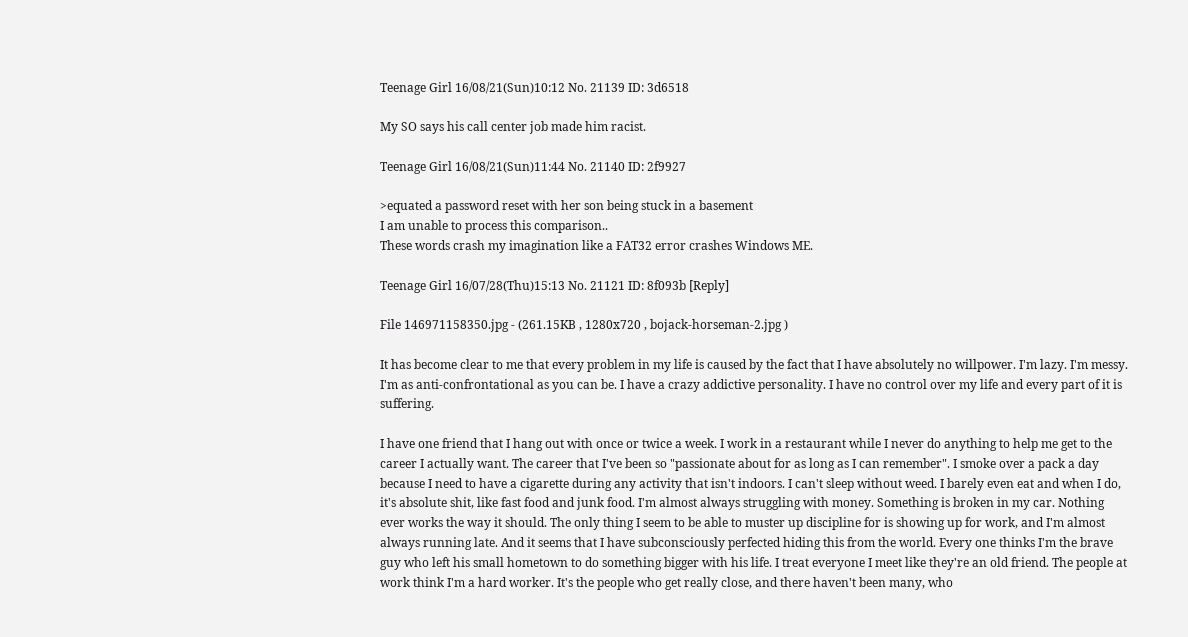Teenage Girl 16/08/21(Sun)10:12 No. 21139 ID: 3d6518

My SO says his call center job made him racist.

Teenage Girl 16/08/21(Sun)11:44 No. 21140 ID: 2f9927

>equated a password reset with her son being stuck in a basement
I am unable to process this comparison..
These words crash my imagination like a FAT32 error crashes Windows ME.

Teenage Girl 16/07/28(Thu)15:13 No. 21121 ID: 8f093b [Reply]

File 146971158350.jpg - (261.15KB , 1280x720 , bojack-horseman-2.jpg )

It has become clear to me that every problem in my life is caused by the fact that I have absolutely no willpower. I'm lazy. I'm messy. I'm as anti-confrontational as you can be. I have a crazy addictive personality. I have no control over my life and every part of it is suffering.

I have one friend that I hang out with once or twice a week. I work in a restaurant while I never do anything to help me get to the career I actually want. The career that I've been so "passionate about for as long as I can remember". I smoke over a pack a day because I need to have a cigarette during any activity that isn't indoors. I can't sleep without weed. I barely even eat and when I do, it's absolute shit, like fast food and junk food. I'm almost always struggling with money. Something is broken in my car. Nothing ever works the way it should. The only thing I seem to be able to muster up discipline for is showing up for work, and I'm almost always running late. And it seems that I have subconsciously perfected hiding this from the world. Every one thinks I'm the brave guy who left his small hometown to do something bigger with his life. I treat everyone I meet like they're an old friend. The people at work think I'm a hard worker. It's the people who get really close, and there haven't been many, who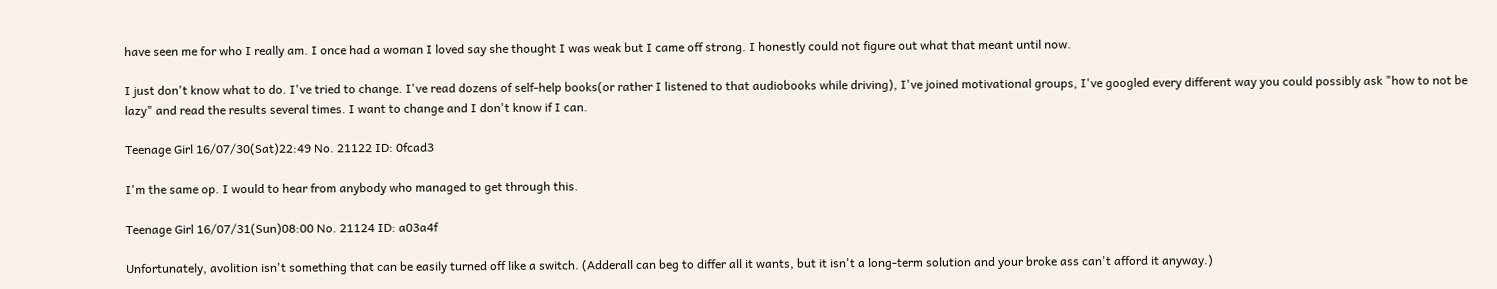have seen me for who I really am. I once had a woman I loved say she thought I was weak but I came off strong. I honestly could not figure out what that meant until now.

I just don't know what to do. I've tried to change. I've read dozens of self-help books(or rather I listened to that audiobooks while driving), I've joined motivational groups, I've googled every different way you could possibly ask "how to not be lazy" and read the results several times. I want to change and I don't know if I can.

Teenage Girl 16/07/30(Sat)22:49 No. 21122 ID: 0fcad3

I'm the same op. I would to hear from anybody who managed to get through this.

Teenage Girl 16/07/31(Sun)08:00 No. 21124 ID: a03a4f

Unfortunately, avolition isn't something that can be easily turned off like a switch. (Adderall can beg to differ all it wants, but it isn't a long-term solution and your broke ass can't afford it anyway.)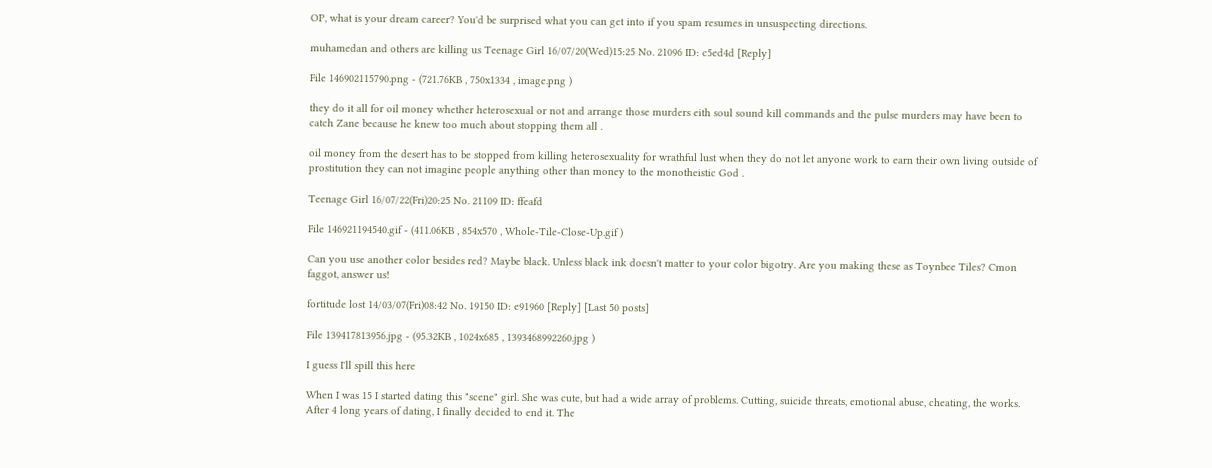OP, what is your dream career? You'd be surprised what you can get into if you spam resumes in unsuspecting directions.

muhamedan and others are killing us Teenage Girl 16/07/20(Wed)15:25 No. 21096 ID: c5ed4d [Reply]

File 146902115790.png - (721.76KB , 750x1334 , image.png )

they do it all for oil money whether heterosexual or not and arrange those murders eith soul sound kill commands and the pulse murders may have been to catch Zane because he knew too much about stopping them all .

oil money from the desert has to be stopped from killing heterosexuality for wrathful lust when they do not let anyone work to earn their own living outside of prostitution they can not imagine people anything other than money to the monotheistic God .

Teenage Girl 16/07/22(Fri)20:25 No. 21109 ID: ffeafd

File 146921194540.gif - (411.06KB , 854x570 , Whole-Tile-Close-Up.gif )

Can you use another color besides red? Maybe black. Unless black ink doesn't matter to your color bigotry. Are you making these as Toynbee Tiles? Cmon faggot, answer us!

fortitude lost 14/03/07(Fri)08:42 No. 19150 ID: e91960 [Reply] [Last 50 posts]

File 139417813956.jpg - (95.32KB , 1024x685 , 1393468992260.jpg )

I guess I'll spill this here

When I was 15 I started dating this "scene" girl. She was cute, but had a wide array of problems. Cutting, suicide threats, emotional abuse, cheating, the works. After 4 long years of dating, I finally decided to end it. The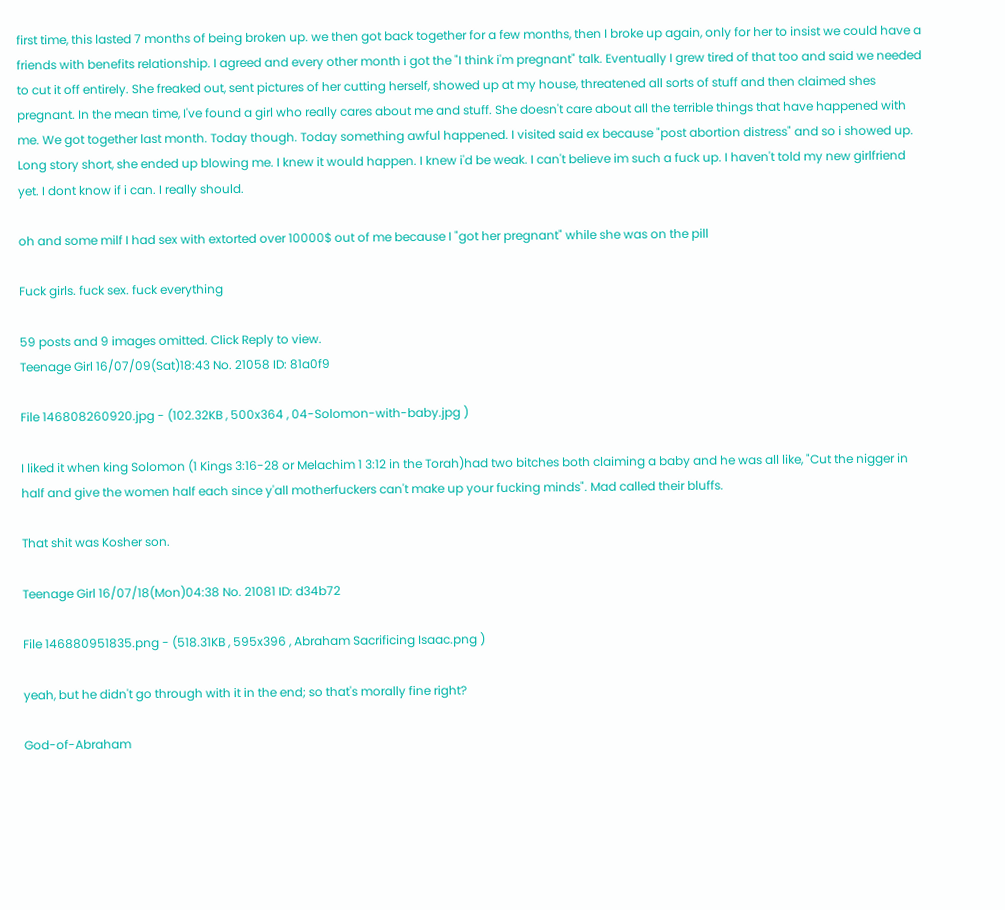first time, this lasted 7 months of being broken up. we then got back together for a few months, then I broke up again, only for her to insist we could have a friends with benefits relationship. I agreed and every other month i got the "I think i'm pregnant" talk. Eventually I grew tired of that too and said we needed to cut it off entirely. She freaked out, sent pictures of her cutting herself, showed up at my house, threatened all sorts of stuff and then claimed shes pregnant. In the mean time, I've found a girl who really cares about me and stuff. She doesn't care about all the terrible things that have happened with me. We got together last month. Today though. Today something awful happened. I visited said ex because "post abortion distress" and so i showed up. Long story short, she ended up blowing me. I knew it would happen. I knew i'd be weak. I can't believe im such a fuck up. I haven't told my new girlfriend yet. I dont know if i can. I really should.

oh and some milf I had sex with extorted over 10000$ out of me because I "got her pregnant" while she was on the pill

Fuck girls. fuck sex. fuck everything

59 posts and 9 images omitted. Click Reply to view.
Teenage Girl 16/07/09(Sat)18:43 No. 21058 ID: 81a0f9

File 146808260920.jpg - (102.32KB , 500x364 , 04-Solomon-with-baby.jpg )

I liked it when king Solomon (1 Kings 3:16-28 or Melachim 1 3:12 in the Torah)had two bitches both claiming a baby and he was all like, "Cut the nigger in half and give the women half each since y'all motherfuckers can't make up your fucking minds". Mad called their bluffs.

That shit was Kosher son.

Teenage Girl 16/07/18(Mon)04:38 No. 21081 ID: d34b72

File 146880951835.png - (518.31KB , 595x396 , Abraham Sacrificing Isaac.png )

yeah, but he didn't go through with it in the end; so that's morally fine right?

God-of-Abraham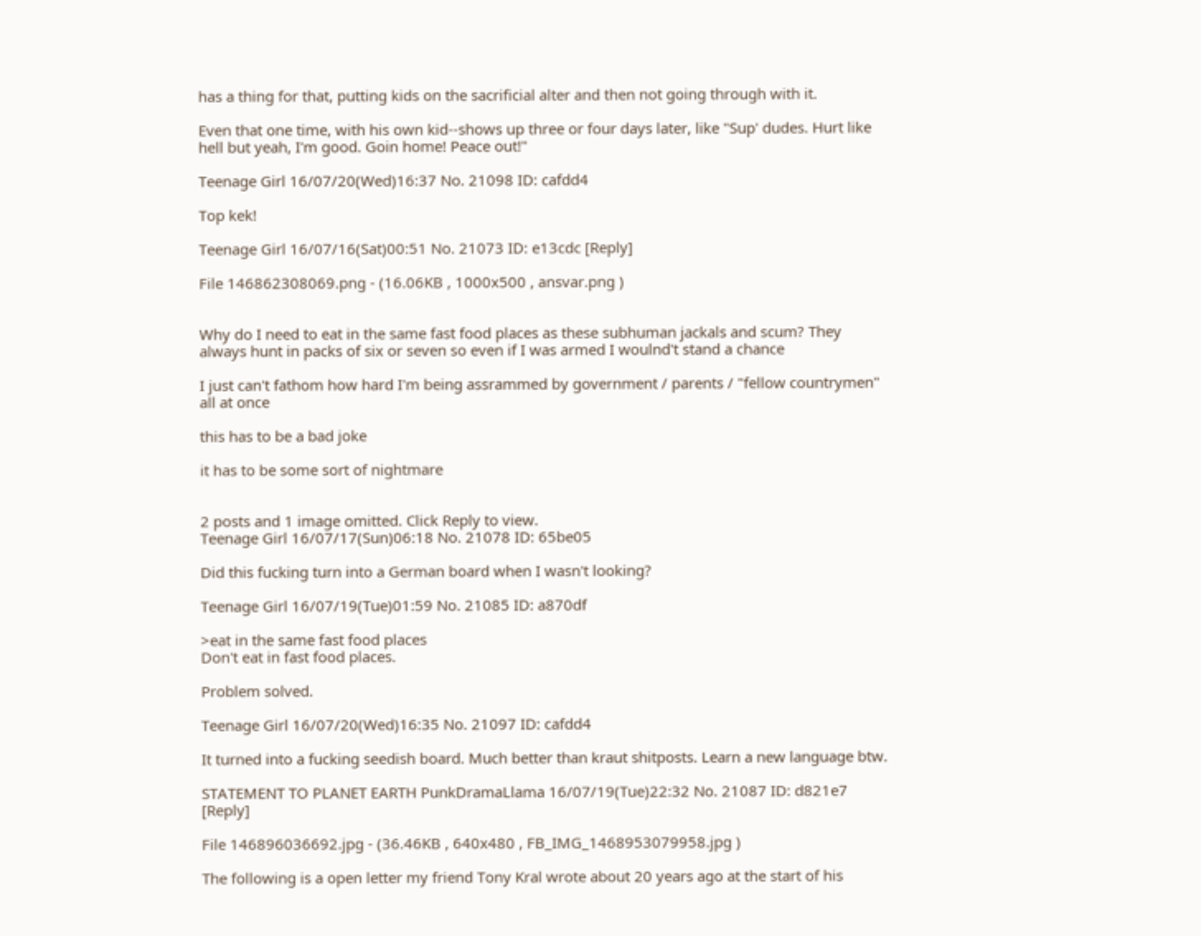has a thing for that, putting kids on the sacrificial alter and then not going through with it.

Even that one time, with his own kid--shows up three or four days later, like "Sup' dudes. Hurt like hell but yeah, I'm good. Goin home! Peace out!"

Teenage Girl 16/07/20(Wed)16:37 No. 21098 ID: cafdd4

Top kek!

Teenage Girl 16/07/16(Sat)00:51 No. 21073 ID: e13cdc [Reply]

File 146862308069.png - (16.06KB , 1000x500 , ansvar.png )


Why do I need to eat in the same fast food places as these subhuman jackals and scum? They always hunt in packs of six or seven so even if I was armed I woulnd't stand a chance

I just can't fathom how hard I'm being assrammed by government / parents / "fellow countrymen" all at once

this has to be a bad joke

it has to be some sort of nightmare


2 posts and 1 image omitted. Click Reply to view.
Teenage Girl 16/07/17(Sun)06:18 No. 21078 ID: 65be05

Did this fucking turn into a German board when I wasn't looking?

Teenage Girl 16/07/19(Tue)01:59 No. 21085 ID: a870df

>eat in the same fast food places
Don't eat in fast food places.

Problem solved.

Teenage Girl 16/07/20(Wed)16:35 No. 21097 ID: cafdd4

It turned into a fucking seedish board. Much better than kraut shitposts. Learn a new language btw.

STATEMENT TO PLANET EARTH PunkDramaLlama 16/07/19(Tue)22:32 No. 21087 ID: d821e7 [Reply]

File 146896036692.jpg - (36.46KB , 640x480 , FB_IMG_1468953079958.jpg )

The following is a open letter my friend Tony Kral wrote about 20 years ago at the start of his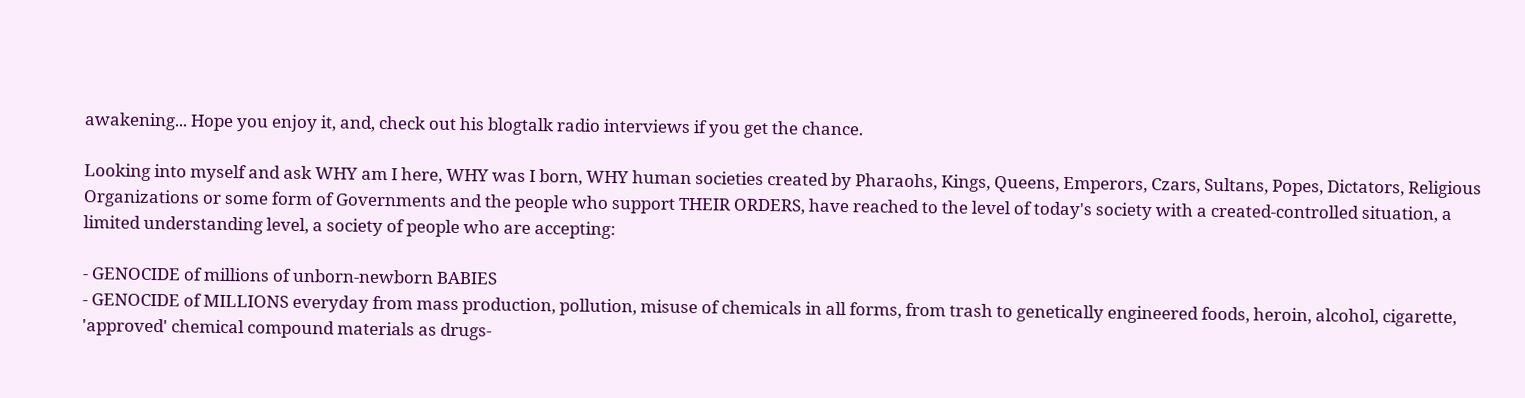awakening... Hope you enjoy it, and, check out his blogtalk radio interviews if you get the chance.

Looking into myself and ask WHY am I here, WHY was I born, WHY human societies created by Pharaohs, Kings, Queens, Emperors, Czars, Sultans, Popes, Dictators, Religious Organizations or some form of Governments and the people who support THEIR ORDERS, have reached to the level of today's society with a created-controlled situation, a limited understanding level, a society of people who are accepting:

- GENOCIDE of millions of unborn-newborn BABIES
- GENOCIDE of MILLIONS everyday from mass production, pollution, misuse of chemicals in all forms, from trash to genetically engineered foods, heroin, alcohol, cigarette, 'approved' chemical compound materials as drugs-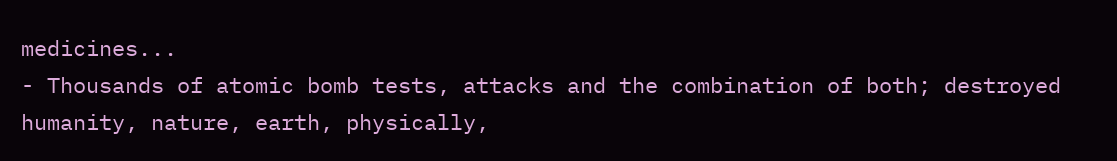medicines...
- Thousands of atomic bomb tests, attacks and the combination of both; destroyed humanity, nature, earth, physically,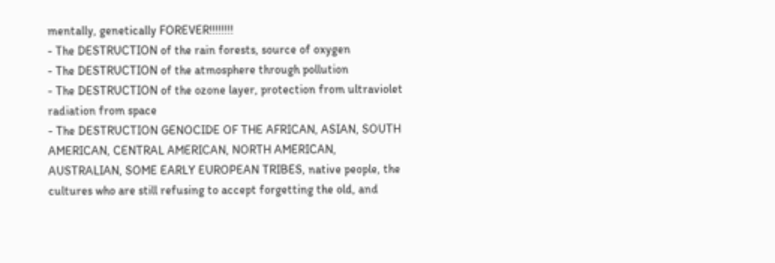mentally, genetically FOREVER!!!!!!!!
- The DESTRUCTION of the rain forests, source of oxygen
- The DESTRUCTION of the atmosphere through pollution
- The DESTRUCTION of the ozone layer, protection from ultraviolet radiation from space
- The DESTRUCTION GENOCIDE OF THE AFRICAN, ASIAN, SOUTH AMERICAN, CENTRAL AMERICAN, NORTH AMERICAN, AUSTRALIAN, SOME EARLY EUROPEAN TRIBES, native people, the cultures who are still refusing to accept forgetting the old, and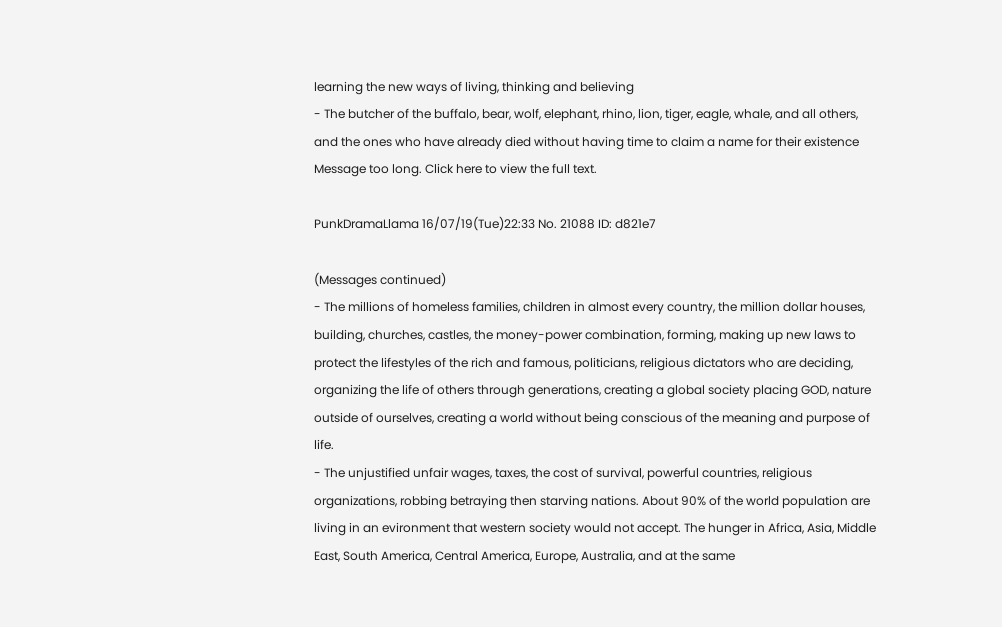learning the new ways of living, thinking and believing
- The butcher of the buffalo, bear, wolf, elephant, rhino, lion, tiger, eagle, whale, and all others, and the ones who have already died without having time to claim a name for their existence
Message too long. Click here to view the full text.

PunkDramaLlama 16/07/19(Tue)22:33 No. 21088 ID: d821e7

(Messages continued)
- The millions of homeless families, children in almost every country, the million dollar houses, building, churches, castles, the money-power combination, forming, making up new laws to protect the lifestyles of the rich and famous, politicians, religious dictators who are deciding, organizing the life of others through generations, creating a global society placing GOD, nature outside of ourselves, creating a world without being conscious of the meaning and purpose of life.
- The unjustified unfair wages, taxes, the cost of survival, powerful countries, religious organizations, robbing betraying then starving nations. About 90% of the world population are living in an evironment that western society would not accept. The hunger in Africa, Asia, Middle East, South America, Central America, Europe, Australia, and at the same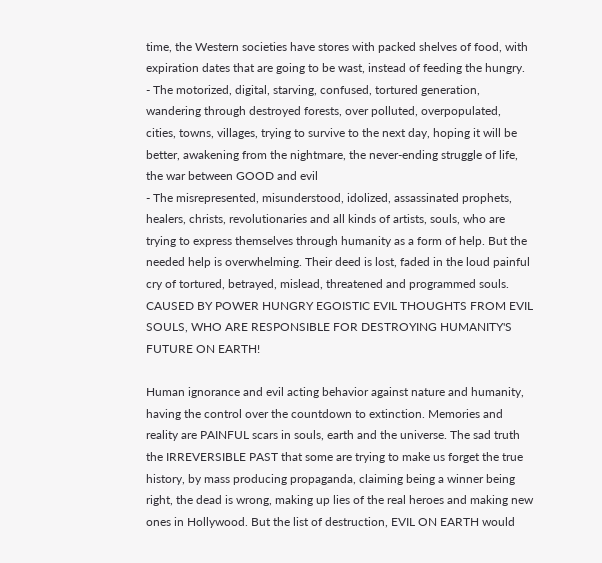time, the Western societies have stores with packed shelves of food, with expiration dates that are going to be wast, instead of feeding the hungry.
- The motorized, digital, starving, confused, tortured generation, wandering through destroyed forests, over polluted, overpopulated, cities, towns, villages, trying to survive to the next day, hoping it will be better, awakening from the nightmare, the never-ending struggle of life, the war between GOOD and evil
- The misrepresented, misunderstood, idolized, assassinated prophets, healers, christs, revolutionaries and all kinds of artists, souls, who are trying to express themselves through humanity as a form of help. But the needed help is overwhelming. Their deed is lost, faded in the loud painful cry of tortured, betrayed, mislead, threatened and programmed souls. CAUSED BY POWER HUNGRY EGOISTIC EVIL THOUGHTS FROM EVIL SOULS, WHO ARE RESPONSIBLE FOR DESTROYING HUMANITY'S FUTURE ON EARTH!

Human ignorance and evil acting behavior against nature and humanity, having the control over the countdown to extinction. Memories and reality are PAINFUL scars in souls, earth and the universe. The sad truth the IRREVERSIBLE PAST that some are trying to make us forget the true history, by mass producing propaganda, claiming being a winner being right, the dead is wrong, making up lies of the real heroes and making new ones in Hollywood. But the list of destruction, EVIL ON EARTH would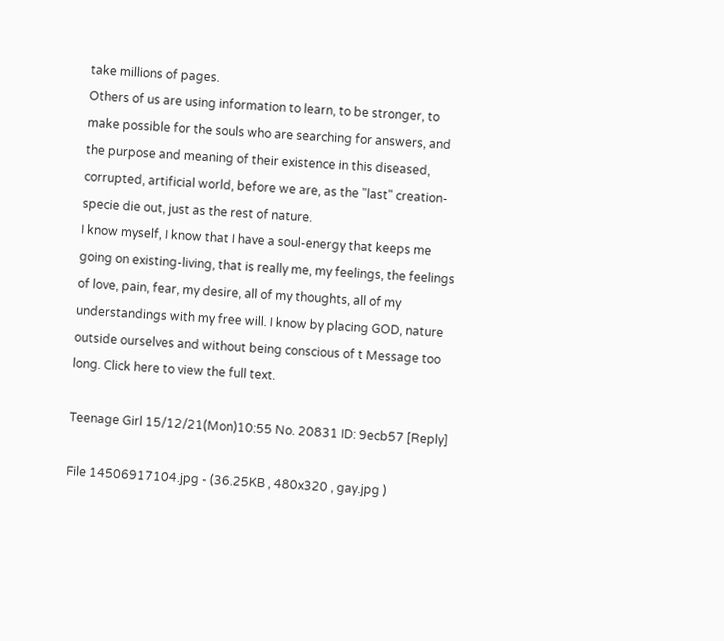take millions of pages.
Others of us are using information to learn, to be stronger, to make possible for the souls who are searching for answers, and the purpose and meaning of their existence in this diseased, corrupted, artificial world, before we are, as the "last" creation- specie die out, just as the rest of nature.
I know myself, I know that I have a soul-energy that keeps me going on existing-living, that is really me, my feelings, the feelings of love, pain, fear, my desire, all of my thoughts, all of my understandings with my free will. I know by placing GOD, nature outside ourselves and without being conscious of t Message too long. Click here to view the full text.

Teenage Girl 15/12/21(Mon)10:55 No. 20831 ID: 9ecb57 [Reply]

File 14506917104.jpg - (36.25KB , 480x320 , gay.jpg )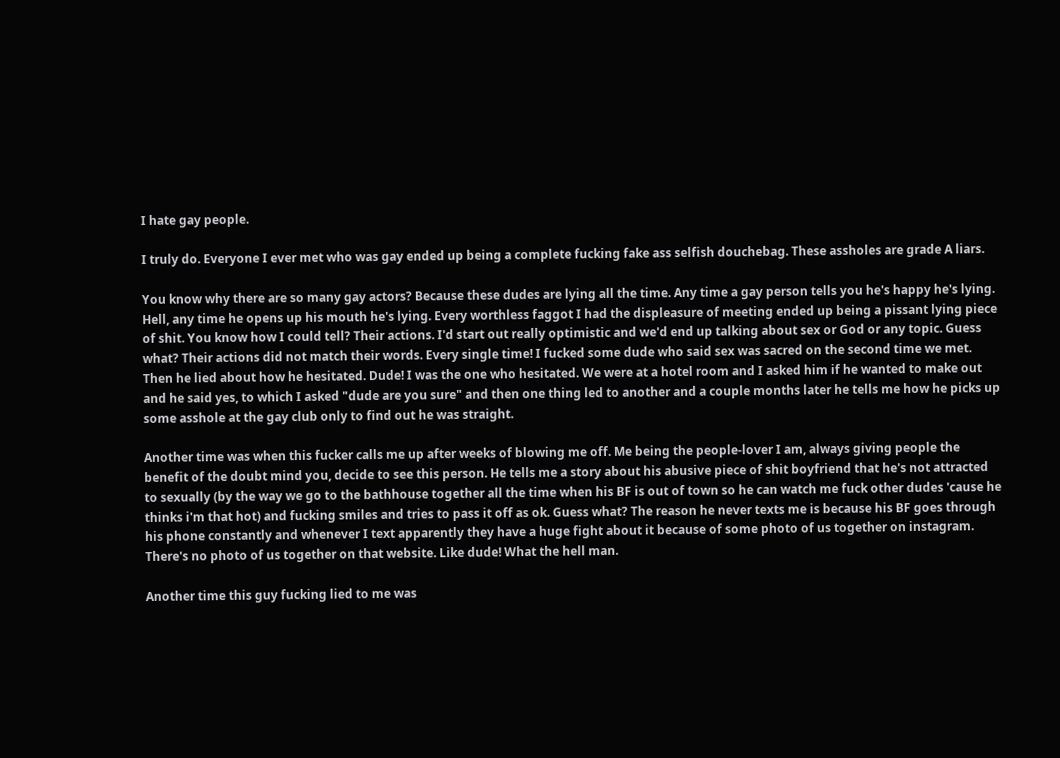I hate gay people.

I truly do. Everyone I ever met who was gay ended up being a complete fucking fake ass selfish douchebag. These assholes are grade A liars.

You know why there are so many gay actors? Because these dudes are lying all the time. Any time a gay person tells you he's happy he's lying. Hell, any time he opens up his mouth he's lying. Every worthless faggot I had the displeasure of meeting ended up being a pissant lying piece of shit. You know how I could tell? Their actions. I'd start out really optimistic and we'd end up talking about sex or God or any topic. Guess what? Their actions did not match their words. Every single time! I fucked some dude who said sex was sacred on the second time we met. Then he lied about how he hesitated. Dude! I was the one who hesitated. We were at a hotel room and I asked him if he wanted to make out and he said yes, to which I asked "dude are you sure" and then one thing led to another and a couple months later he tells me how he picks up some asshole at the gay club only to find out he was straight.

Another time was when this fucker calls me up after weeks of blowing me off. Me being the people-lover I am, always giving people the benefit of the doubt mind you, decide to see this person. He tells me a story about his abusive piece of shit boyfriend that he's not attracted to sexually (by the way we go to the bathhouse together all the time when his BF is out of town so he can watch me fuck other dudes 'cause he thinks i'm that hot) and fucking smiles and tries to pass it off as ok. Guess what? The reason he never texts me is because his BF goes through his phone constantly and whenever I text apparently they have a huge fight about it because of some photo of us together on instagram. There's no photo of us together on that website. Like dude! What the hell man.

Another time this guy fucking lied to me was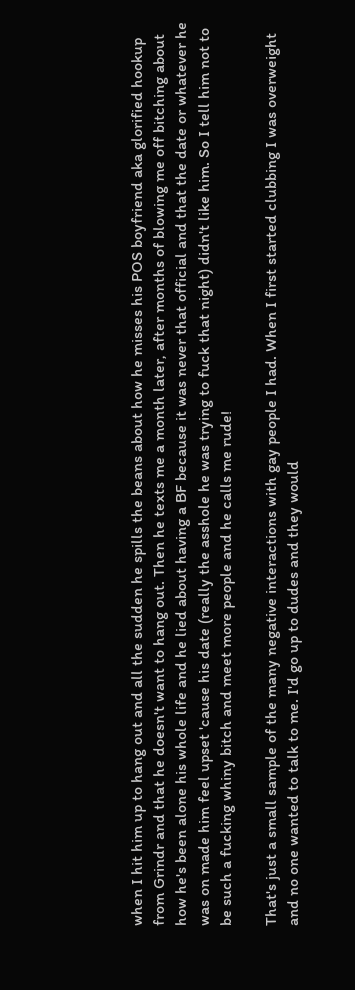when I hit him up to hang out and all the sudden he spills the beans about how he misses his POS boyfriend aka glorified hookup from Grindr and that he doesn't want to hang out. Then he texts me a month later, after months of blowing me off bitching about how he's been alone his whole life and he lied about having a BF because it was never that official and that the date or whatever he was on made him feel upset 'cause his date (really the asshole he was trying to fuck that night) didn't like him. So I tell him not to be such a fucking whiny bitch and meet more people and he calls me rude!

That's just a small sample of the many negative interactions with gay people I had. When I first started clubbing I was overweight and no one wanted to talk to me. I'd go up to dudes and they would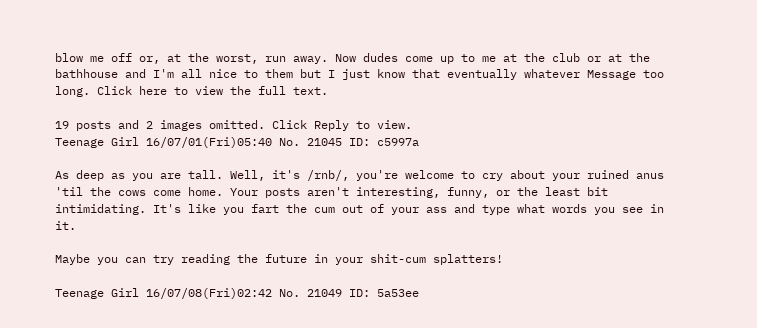blow me off or, at the worst, run away. Now dudes come up to me at the club or at the bathhouse and I'm all nice to them but I just know that eventually whatever Message too long. Click here to view the full text.

19 posts and 2 images omitted. Click Reply to view.
Teenage Girl 16/07/01(Fri)05:40 No. 21045 ID: c5997a

As deep as you are tall. Well, it's /rnb/, you're welcome to cry about your ruined anus 'til the cows come home. Your posts aren't interesting, funny, or the least bit intimidating. It's like you fart the cum out of your ass and type what words you see in it.

Maybe you can try reading the future in your shit-cum splatters!

Teenage Girl 16/07/08(Fri)02:42 No. 21049 ID: 5a53ee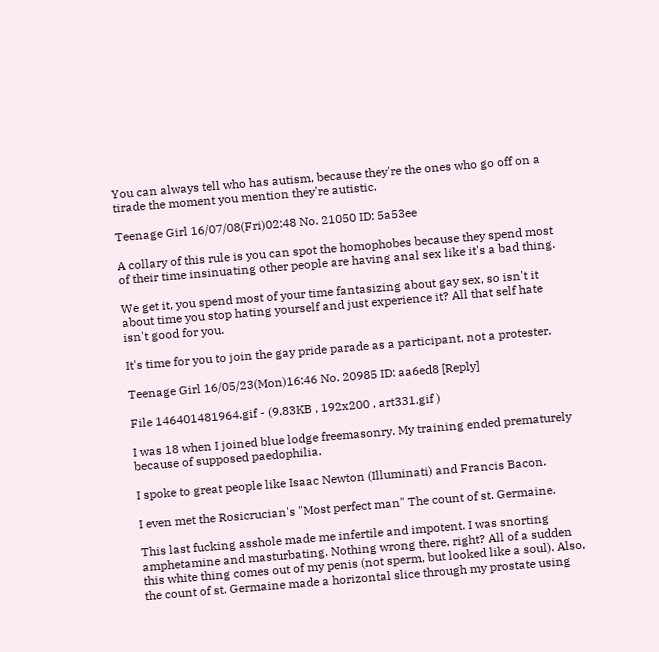You can always tell who has autism, because they're the ones who go off on a tirade the moment you mention they're autistic.

Teenage Girl 16/07/08(Fri)02:48 No. 21050 ID: 5a53ee

A collary of this rule is you can spot the homophobes because they spend most of their time insinuating other people are having anal sex like it's a bad thing.

We get it, you spend most of your time fantasizing about gay sex, so isn't it about time you stop hating yourself and just experience it? All that self hate isn't good for you.

It's time for you to join the gay pride parade as a participant, not a protester.

Teenage Girl 16/05/23(Mon)16:46 No. 20985 ID: aa6ed8 [Reply]

File 146401481964.gif - (9.83KB , 192x200 , art331.gif )

I was 18 when I joined blue lodge freemasonry. My training ended prematurely because of supposed paedophilia.

I spoke to great people like Isaac Newton (Illuminati) and Francis Bacon.

I even met the Rosicrucian's "Most perfect man" The count of st. Germaine.

This last fucking asshole made me infertile and impotent. I was snorting amphetamine and masturbating. Nothing wrong there, right? All of a sudden this white thing comes out of my penis (not sperm, but looked like a soul). Also, the count of st. Germaine made a horizontal slice through my prostate using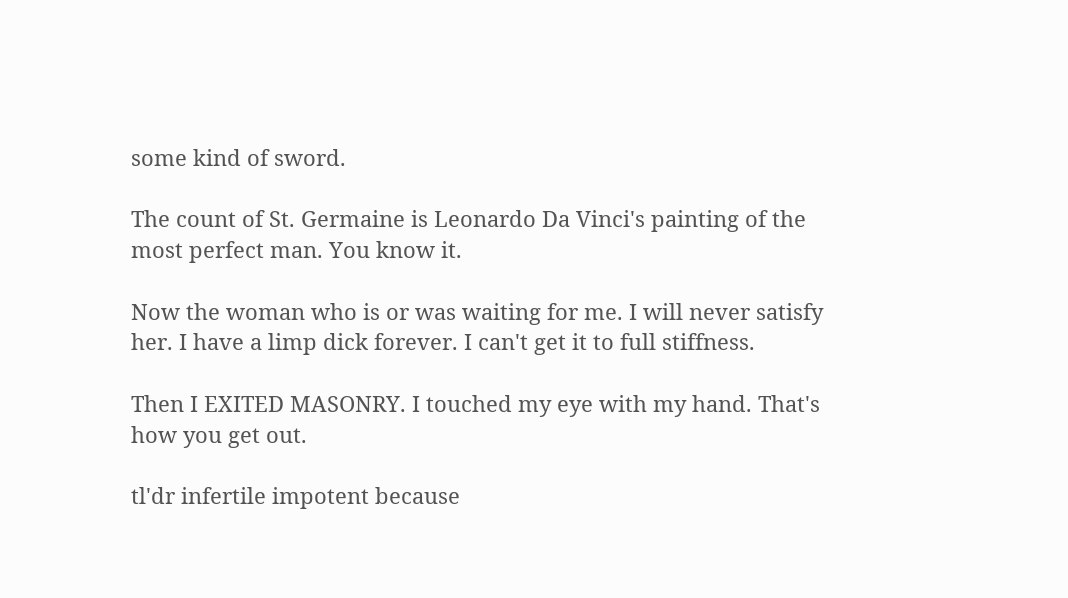some kind of sword.

The count of St. Germaine is Leonardo Da Vinci's painting of the most perfect man. You know it.

Now the woman who is or was waiting for me. I will never satisfy her. I have a limp dick forever. I can't get it to full stiffness.

Then I EXITED MASONRY. I touched my eye with my hand. That's how you get out.

tl'dr infertile impotent because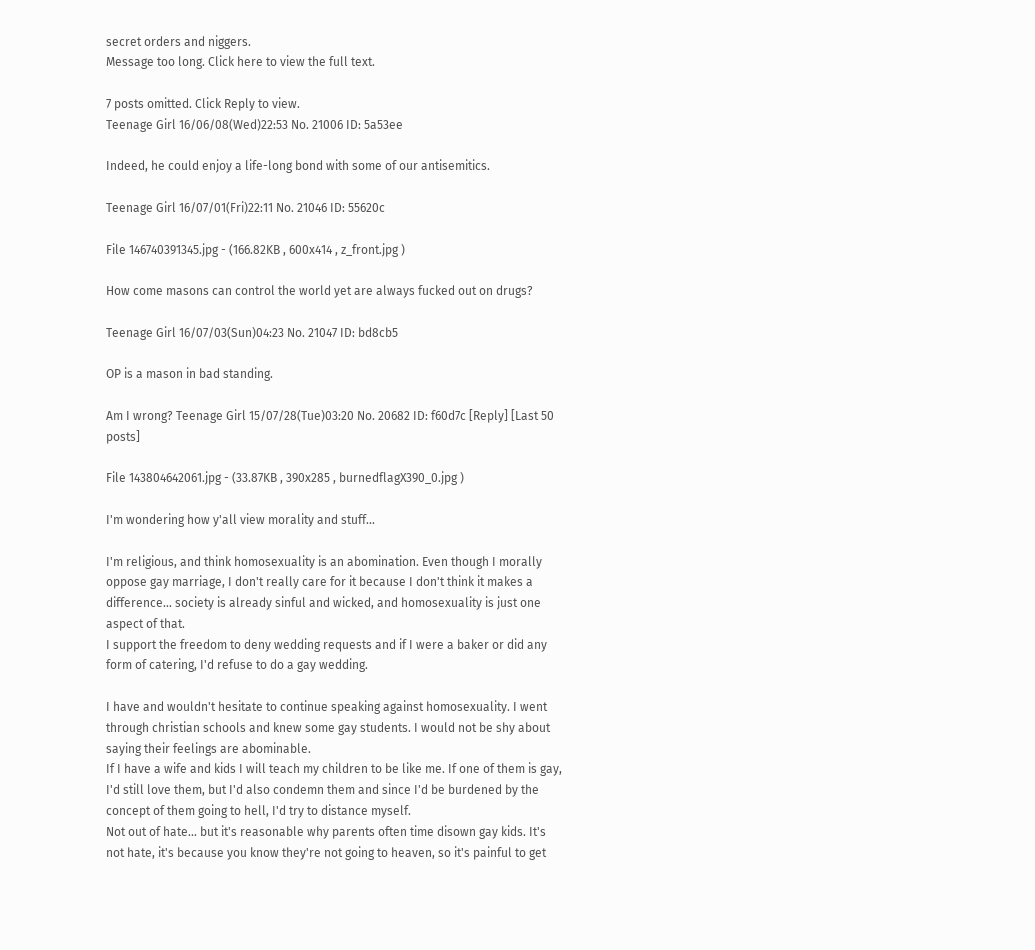secret orders and niggers.
Message too long. Click here to view the full text.

7 posts omitted. Click Reply to view.
Teenage Girl 16/06/08(Wed)22:53 No. 21006 ID: 5a53ee

Indeed, he could enjoy a life-long bond with some of our antisemitics.

Teenage Girl 16/07/01(Fri)22:11 No. 21046 ID: 55620c

File 146740391345.jpg - (166.82KB , 600x414 , z_front.jpg )

How come masons can control the world yet are always fucked out on drugs?

Teenage Girl 16/07/03(Sun)04:23 No. 21047 ID: bd8cb5

OP is a mason in bad standing.

Am I wrong? Teenage Girl 15/07/28(Tue)03:20 No. 20682 ID: f60d7c [Reply] [Last 50 posts]

File 143804642061.jpg - (33.87KB , 390x285 , burnedflagX390_0.jpg )

I'm wondering how y'all view morality and stuff...

I'm religious, and think homosexuality is an abomination. Even though I morally oppose gay marriage, I don't really care for it because I don't think it makes a difference... society is already sinful and wicked, and homosexuality is just one aspect of that.
I support the freedom to deny wedding requests and if I were a baker or did any form of catering, I'd refuse to do a gay wedding.

I have and wouldn't hesitate to continue speaking against homosexuality. I went through christian schools and knew some gay students. I would not be shy about saying their feelings are abominable.
If I have a wife and kids I will teach my children to be like me. If one of them is gay, I'd still love them, but I'd also condemn them and since I'd be burdened by the concept of them going to hell, I'd try to distance myself.
Not out of hate... but it's reasonable why parents often time disown gay kids. It's not hate, it's because you know they're not going to heaven, so it's painful to get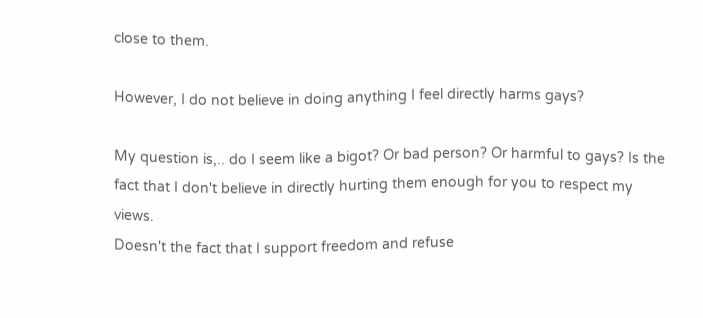close to them.

However, I do not believe in doing anything I feel directly harms gays?

My question is,.. do I seem like a bigot? Or bad person? Or harmful to gays? Is the fact that I don't believe in directly hurting them enough for you to respect my views.
Doesn't the fact that I support freedom and refuse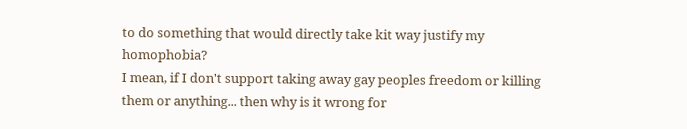to do something that would directly take kit way justify my homophobia?
I mean, if I don't support taking away gay peoples freedom or killing them or anything... then why is it wrong for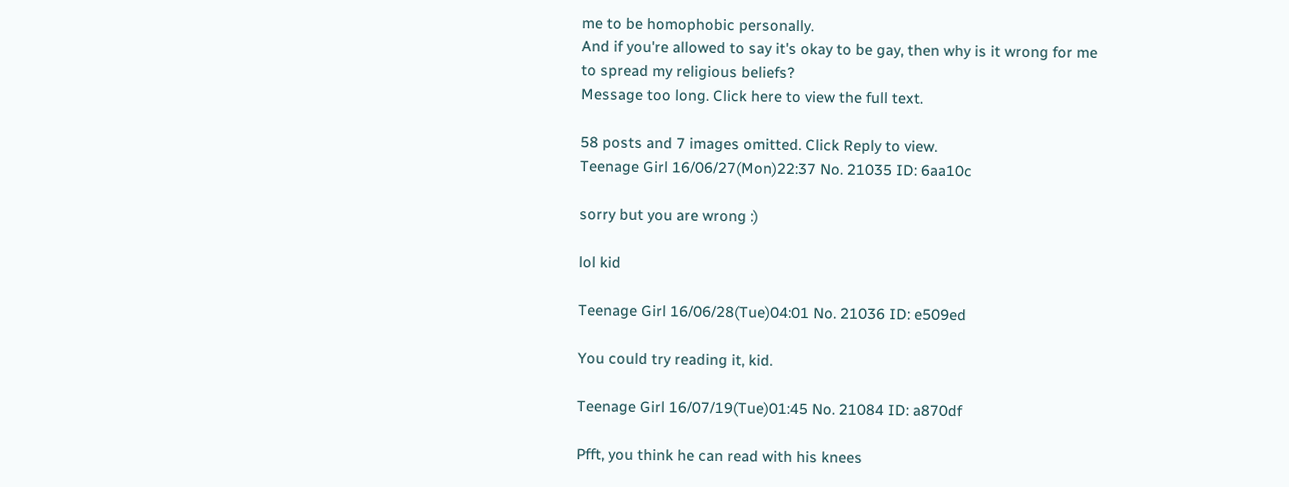me to be homophobic personally.
And if you're allowed to say it's okay to be gay, then why is it wrong for me to spread my religious beliefs?
Message too long. Click here to view the full text.

58 posts and 7 images omitted. Click Reply to view.
Teenage Girl 16/06/27(Mon)22:37 No. 21035 ID: 6aa10c

sorry but you are wrong :)

lol kid

Teenage Girl 16/06/28(Tue)04:01 No. 21036 ID: e509ed

You could try reading it, kid.

Teenage Girl 16/07/19(Tue)01:45 No. 21084 ID: a870df

Pfft, you think he can read with his knees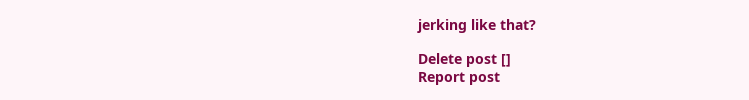jerking like that?

Delete post []
Report post